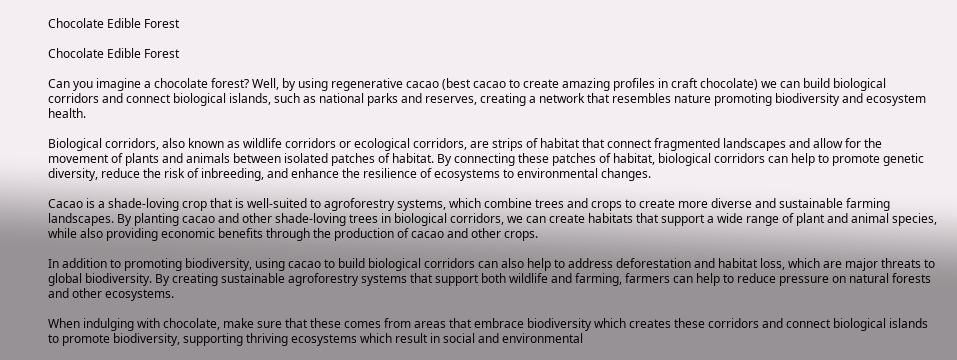Chocolate Edible Forest

Chocolate Edible Forest

Can you imagine a chocolate forest? Well, by using regenerative cacao (best cacao to create amazing profiles in craft chocolate) we can build biological corridors and connect biological islands, such as national parks and reserves, creating a network that resembles nature promoting biodiversity and ecosystem health.

Biological corridors, also known as wildlife corridors or ecological corridors, are strips of habitat that connect fragmented landscapes and allow for the movement of plants and animals between isolated patches of habitat. By connecting these patches of habitat, biological corridors can help to promote genetic diversity, reduce the risk of inbreeding, and enhance the resilience of ecosystems to environmental changes.

Cacao is a shade-loving crop that is well-suited to agroforestry systems, which combine trees and crops to create more diverse and sustainable farming landscapes. By planting cacao and other shade-loving trees in biological corridors, we can create habitats that support a wide range of plant and animal species, while also providing economic benefits through the production of cacao and other crops.

In addition to promoting biodiversity, using cacao to build biological corridors can also help to address deforestation and habitat loss, which are major threats to global biodiversity. By creating sustainable agroforestry systems that support both wildlife and farming, farmers can help to reduce pressure on natural forests and other ecosystems.

When indulging with chocolate, make sure that these comes from areas that embrace biodiversity which creates these corridors and connect biological islands to promote biodiversity, supporting thriving ecosystems which result in social and environmental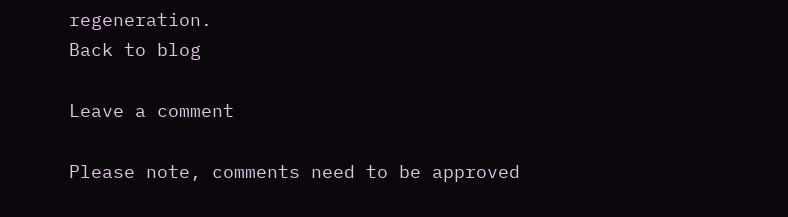regeneration.
Back to blog

Leave a comment

Please note, comments need to be approved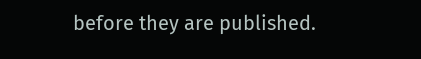before they are published.